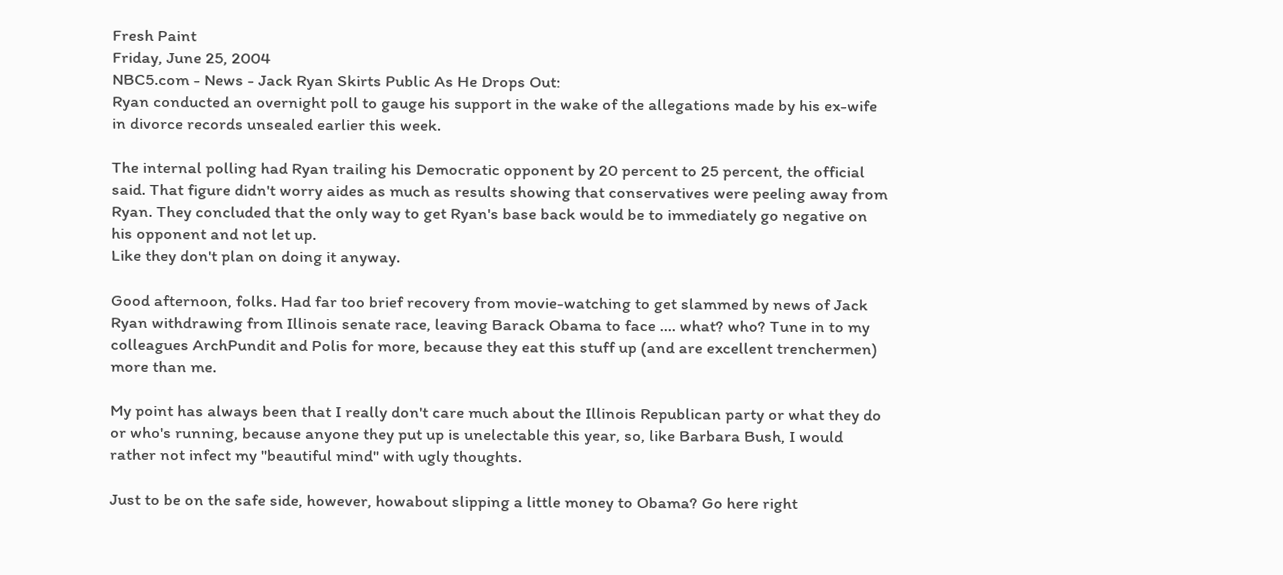Fresh Paint
Friday, June 25, 2004
NBC5.com - News - Jack Ryan Skirts Public As He Drops Out:
Ryan conducted an overnight poll to gauge his support in the wake of the allegations made by his ex-wife in divorce records unsealed earlier this week.

The internal polling had Ryan trailing his Democratic opponent by 20 percent to 25 percent, the official said. That figure didn't worry aides as much as results showing that conservatives were peeling away from Ryan. They concluded that the only way to get Ryan's base back would be to immediately go negative on his opponent and not let up.
Like they don't plan on doing it anyway.

Good afternoon, folks. Had far too brief recovery from movie-watching to get slammed by news of Jack Ryan withdrawing from Illinois senate race, leaving Barack Obama to face .... what? who? Tune in to my colleagues ArchPundit and Polis for more, because they eat this stuff up (and are excellent trenchermen) more than me.

My point has always been that I really don't care much about the Illinois Republican party or what they do or who's running, because anyone they put up is unelectable this year, so, like Barbara Bush, I would rather not infect my "beautiful mind" with ugly thoughts.

Just to be on the safe side, however, howabout slipping a little money to Obama? Go here right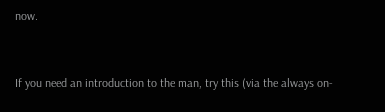now.


If you need an introduction to the man, try this (via the always on-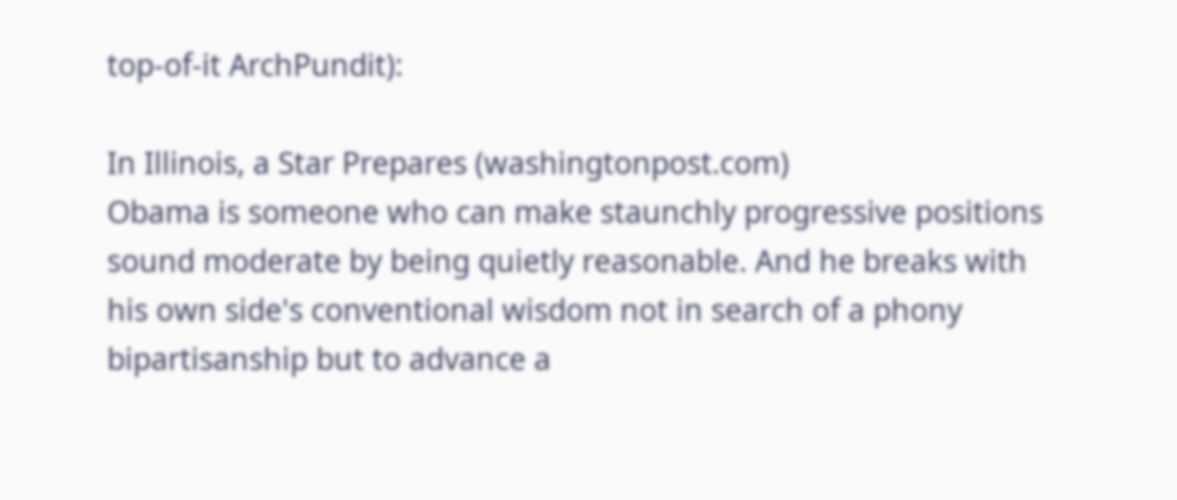top-of-it ArchPundit):

In Illinois, a Star Prepares (washingtonpost.com)
Obama is someone who can make staunchly progressive positions sound moderate by being quietly reasonable. And he breaks with his own side's conventional wisdom not in search of a phony bipartisanship but to advance a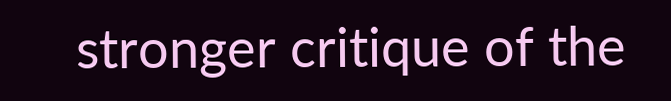stronger critique of the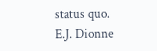status quo.
E.J. Dionne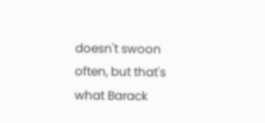doesn't swoon often, but that's what Barack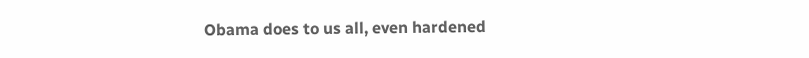Obama does to us all, even hardened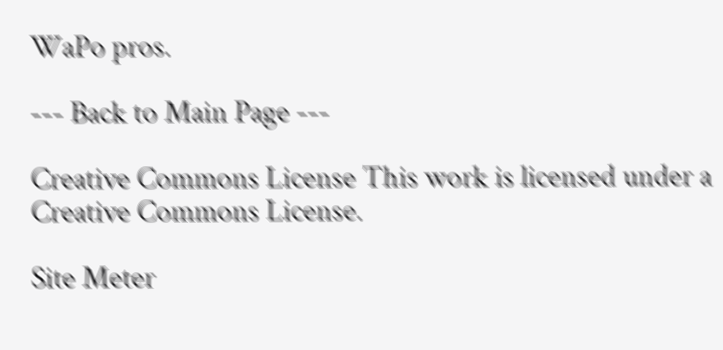WaPo pros.

--- Back to Main Page ---

Creative Commons License This work is licensed under a Creative Commons License.

Site Meter